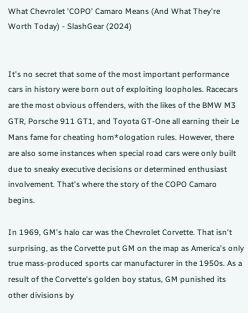What Chevrolet 'COPO' Camaro Means (And What They're Worth Today) - SlashGear (2024)


It's no secret that some of the most important performance cars in history were born out of exploiting loopholes. Racecars are the most obvious offenders, with the likes of the BMW M3 GTR, Porsche 911 GT1, and Toyota GT-One all earning their Le Mans fame for cheating hom*ologation rules. However, there are also some instances when special road cars were only built due to sneaky executive decisions or determined enthusiast involvement. That's where the story of the COPO Camaro begins.

In 1969, GM's halo car was the Chevrolet Corvette. That isn't surprising, as the Corvette put GM on the map as America's only true mass-produced sports car manufacturer in the 1950s. As a result of the Corvette's golden boy status, GM punished its other divisions by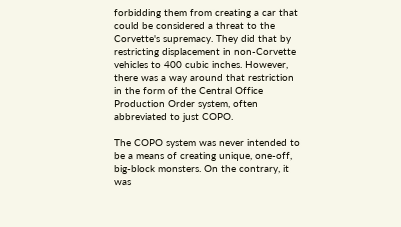forbidding them from creating a car that could be considered a threat to the Corvette's supremacy. They did that by restricting displacement in non-Corvette vehicles to 400 cubic inches. However, there was a way around that restriction in the form of the Central Office Production Order system, often abbreviated to just COPO.

The COPO system was never intended to be a means of creating unique, one-off, big-block monsters. On the contrary, it was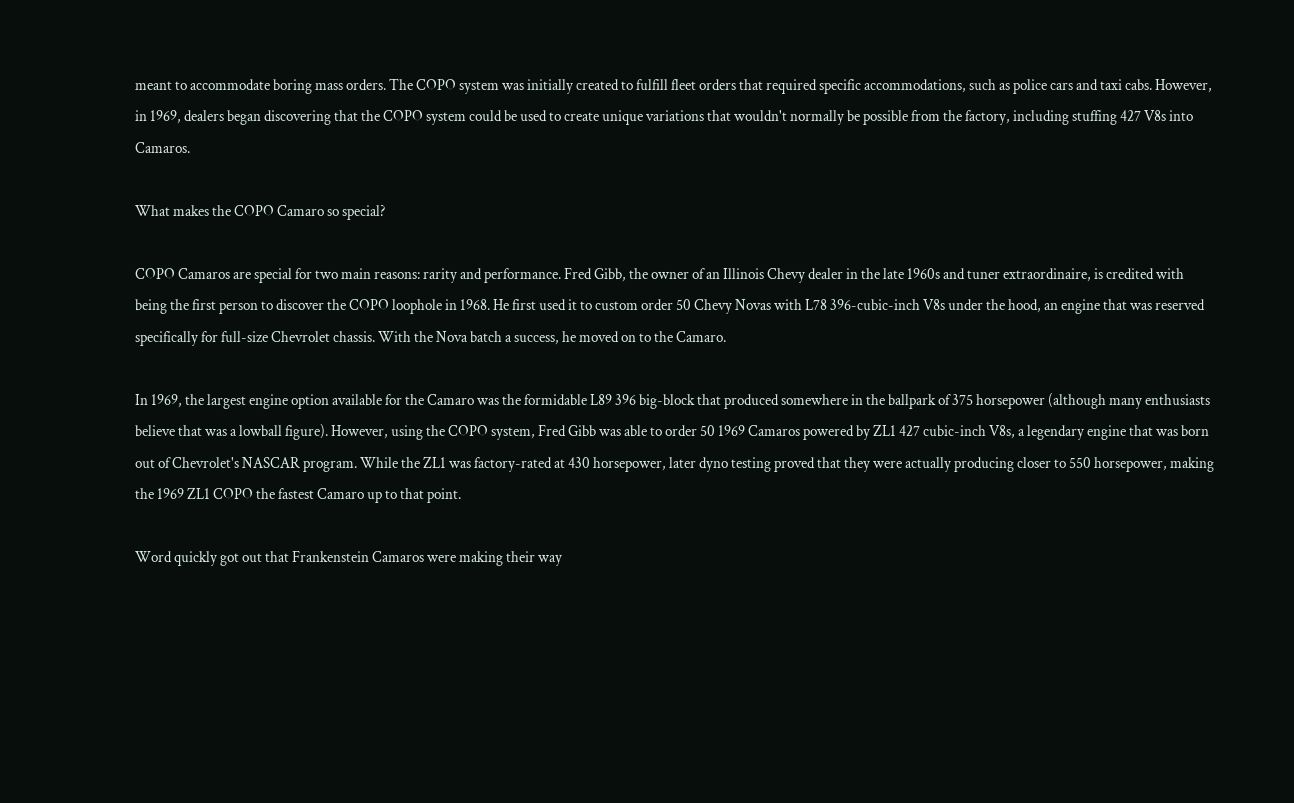meant to accommodate boring mass orders. The COPO system was initially created to fulfill fleet orders that required specific accommodations, such as police cars and taxi cabs. However, in 1969, dealers began discovering that the COPO system could be used to create unique variations that wouldn't normally be possible from the factory, including stuffing 427 V8s into Camaros.

What makes the COPO Camaro so special?

COPO Camaros are special for two main reasons: rarity and performance. Fred Gibb, the owner of an Illinois Chevy dealer in the late 1960s and tuner extraordinaire, is credited with being the first person to discover the COPO loophole in 1968. He first used it to custom order 50 Chevy Novas with L78 396-cubic-inch V8s under the hood, an engine that was reserved specifically for full-size Chevrolet chassis. With the Nova batch a success, he moved on to the Camaro.

In 1969, the largest engine option available for the Camaro was the formidable L89 396 big-block that produced somewhere in the ballpark of 375 horsepower (although many enthusiasts believe that was a lowball figure). However, using the COPO system, Fred Gibb was able to order 50 1969 Camaros powered by ZL1 427 cubic-inch V8s, a legendary engine that was born out of Chevrolet's NASCAR program. While the ZL1 was factory-rated at 430 horsepower, later dyno testing proved that they were actually producing closer to 550 horsepower, making the 1969 ZL1 COPO the fastest Camaro up to that point.

Word quickly got out that Frankenstein Camaros were making their way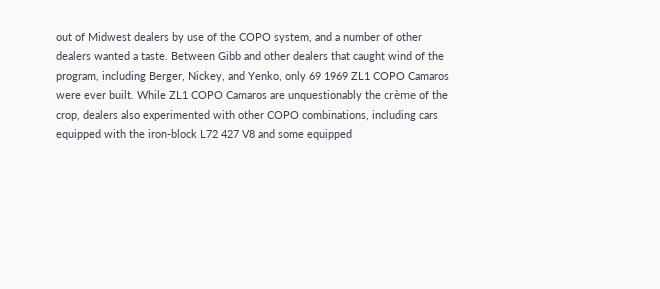out of Midwest dealers by use of the COPO system, and a number of other dealers wanted a taste. Between Gibb and other dealers that caught wind of the program, including Berger, Nickey, and Yenko, only 69 1969 ZL1 COPO Camaros were ever built. While ZL1 COPO Camaros are unquestionably the crème of the crop, dealers also experimented with other COPO combinations, including cars equipped with the iron-block L72 427 V8 and some equipped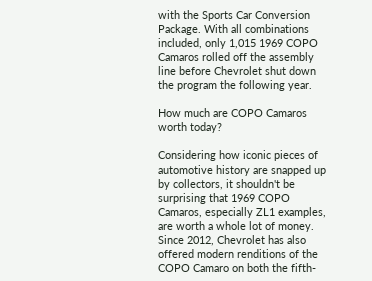with the Sports Car Conversion Package. With all combinations included, only 1,015 1969 COPO Camaros rolled off the assembly line before Chevrolet shut down the program the following year.

How much are COPO Camaros worth today?

Considering how iconic pieces of automotive history are snapped up by collectors, it shouldn't be surprising that 1969 COPO Camaros, especially ZL1 examples, are worth a whole lot of money. Since 2012, Chevrolet has also offered modern renditions of the COPO Camaro on both the fifth-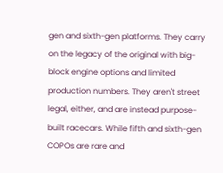gen and sixth-gen platforms. They carry on the legacy of the original with big-block engine options and limited production numbers. They aren't street legal, either, and are instead purpose-built racecars. While fifth and sixth-gen COPOs are rare and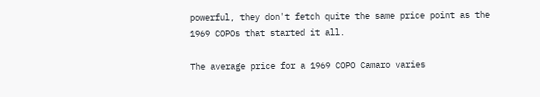powerful, they don't fetch quite the same price point as the 1969 COPOs that started it all.

The average price for a 1969 COPO Camaro varies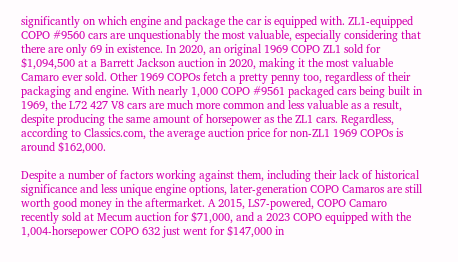significantly on which engine and package the car is equipped with. ZL1-equipped COPO #9560 cars are unquestionably the most valuable, especially considering that there are only 69 in existence. In 2020, an original 1969 COPO ZL1 sold for $1,094,500 at a Barrett Jackson auction in 2020, making it the most valuable Camaro ever sold. Other 1969 COPOs fetch a pretty penny too, regardless of their packaging and engine. With nearly 1,000 COPO #9561 packaged cars being built in 1969, the L72 427 V8 cars are much more common and less valuable as a result, despite producing the same amount of horsepower as the ZL1 cars. Regardless, according to Classics.com, the average auction price for non-ZL1 1969 COPOs is around $162,000.

Despite a number of factors working against them, including their lack of historical significance and less unique engine options, later-generation COPO Camaros are still worth good money in the aftermarket. A 2015, LS7-powered, COPO Camaro recently sold at Mecum auction for $71,000, and a 2023 COPO equipped with the 1,004-horsepower COPO 632 just went for $147,000 in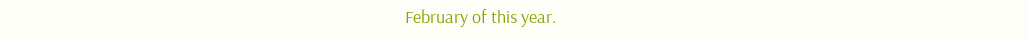February of this year.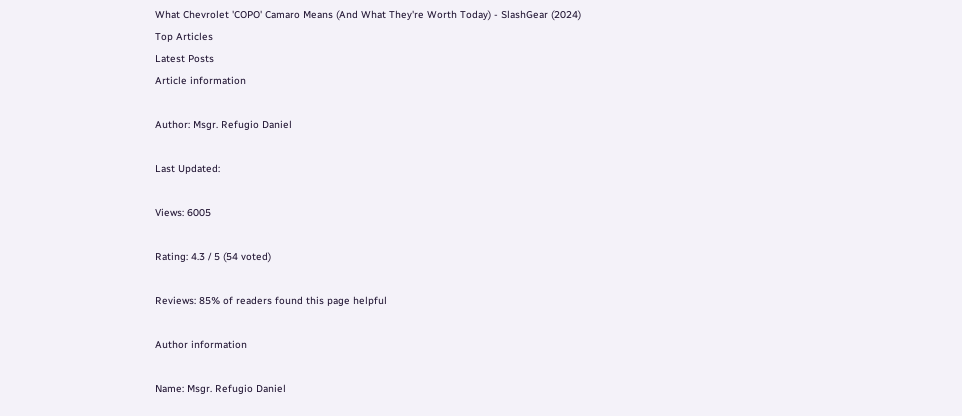What Chevrolet 'COPO' Camaro Means (And What They're Worth Today) - SlashGear (2024)
Top Articles
Latest Posts
Article information

Author: Msgr. Refugio Daniel

Last Updated:

Views: 6005

Rating: 4.3 / 5 (54 voted)

Reviews: 85% of readers found this page helpful

Author information

Name: Msgr. Refugio Daniel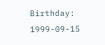Birthday: 1999-09-15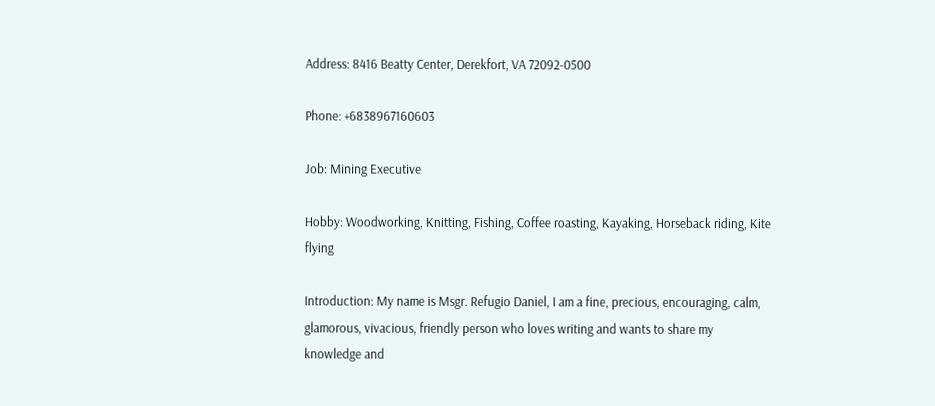Address: 8416 Beatty Center, Derekfort, VA 72092-0500

Phone: +6838967160603

Job: Mining Executive

Hobby: Woodworking, Knitting, Fishing, Coffee roasting, Kayaking, Horseback riding, Kite flying

Introduction: My name is Msgr. Refugio Daniel, I am a fine, precious, encouraging, calm, glamorous, vivacious, friendly person who loves writing and wants to share my knowledge and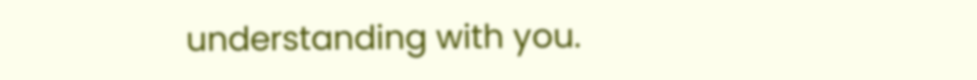understanding with you.